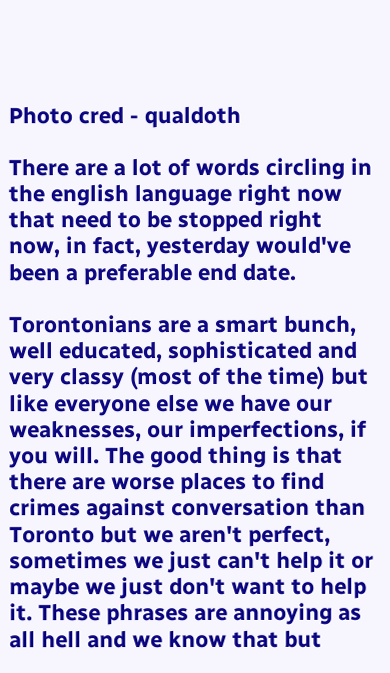Photo cred - qualdoth

There are a lot of words circling in the english language right now that need to be stopped right now, in fact, yesterday would've been a preferable end date.

Torontonians are a smart bunch, well educated, sophisticated and very classy (most of the time) but like everyone else we have our weaknesses, our imperfections, if you will. The good thing is that there are worse places to find crimes against conversation than Toronto but we aren't perfect, sometimes we just can't help it or maybe we just don't want to help it. These phrases are annoying as all hell and we know that but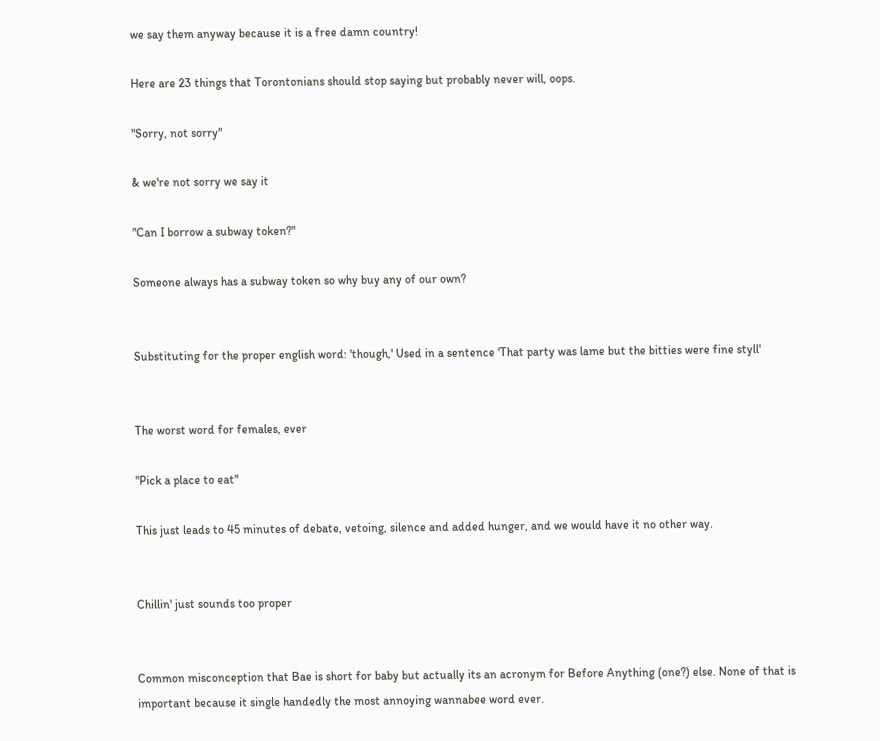we say them anyway because it is a free damn country!

Here are 23 things that Torontonians should stop saying but probably never will, oops.

"Sorry, not sorry"

& we're not sorry we say it

"Can I borrow a subway token?"

Someone always has a subway token so why buy any of our own?


Substituting for the proper english word: 'though,' Used in a sentence 'That party was lame but the bitties were fine styll'


The worst word for females, ever

"Pick a place to eat"

This just leads to 45 minutes of debate, vetoing, silence and added hunger, and we would have it no other way.


Chillin' just sounds too proper


Common misconception that Bae is short for baby but actually its an acronym for Before Anything (one?) else. None of that is important because it single handedly the most annoying wannabee word ever.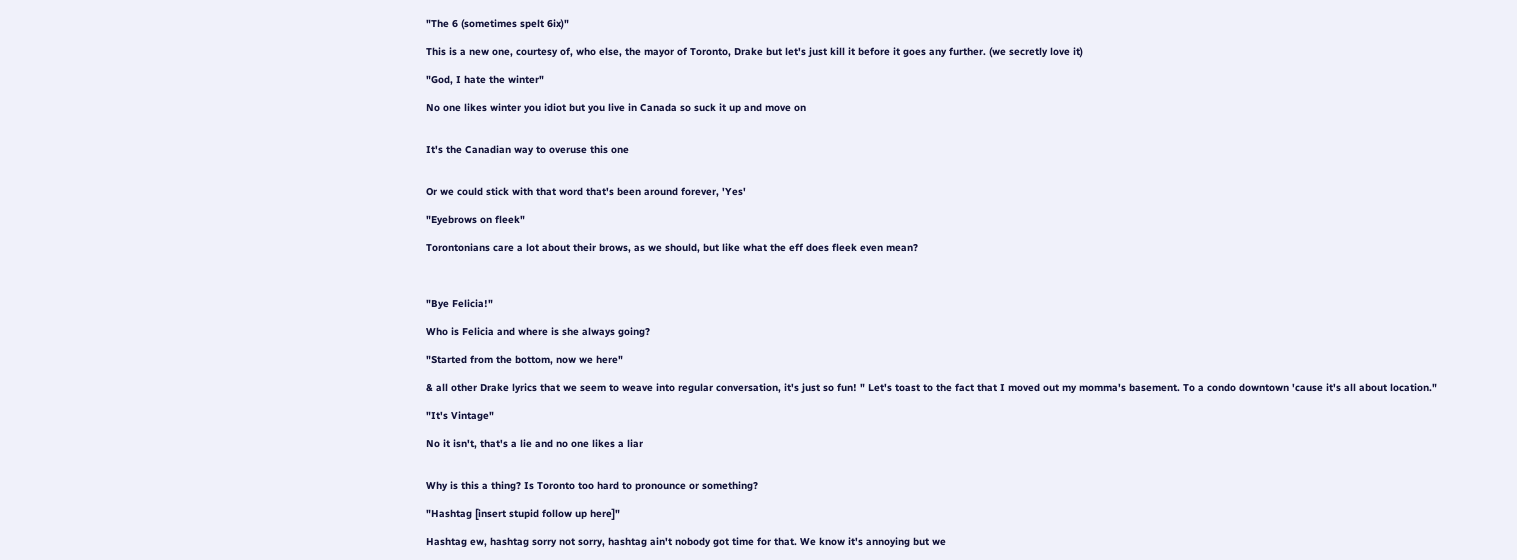"The 6 (sometimes spelt 6ix)"

This is a new one, courtesy of, who else, the mayor of Toronto, Drake but let's just kill it before it goes any further. (we secretly love it)

"God, I hate the winter"

No one likes winter you idiot but you live in Canada so suck it up and move on


It's the Canadian way to overuse this one


Or we could stick with that word that's been around forever, 'Yes'

"Eyebrows on fleek"

Torontonians care a lot about their brows, as we should, but like what the eff does fleek even mean?



"Bye Felicia!"

Who is Felicia and where is she always going?

"Started from the bottom, now we here"

& all other Drake lyrics that we seem to weave into regular conversation, it's just so fun! " Let's toast to the fact that I moved out my momma's basement. To a condo downtown 'cause it's all about location."

"It's Vintage"

No it isn't, that's a lie and no one likes a liar


Why is this a thing? Is Toronto too hard to pronounce or something?

"Hashtag [insert stupid follow up here]"

Hashtag ew, hashtag sorry not sorry, hashtag ain't nobody got time for that. We know it's annoying but we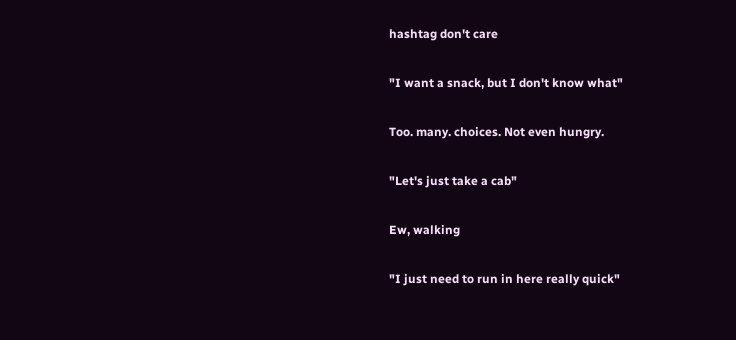hashtag don't care

"I want a snack, but I don't know what"

Too. many. choices. Not even hungry.

"Let's just take a cab"

Ew, walking

"I just need to run in here really quick"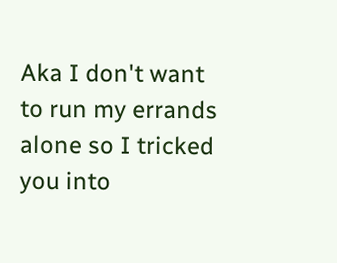Aka I don't want to run my errands alone so I tricked you into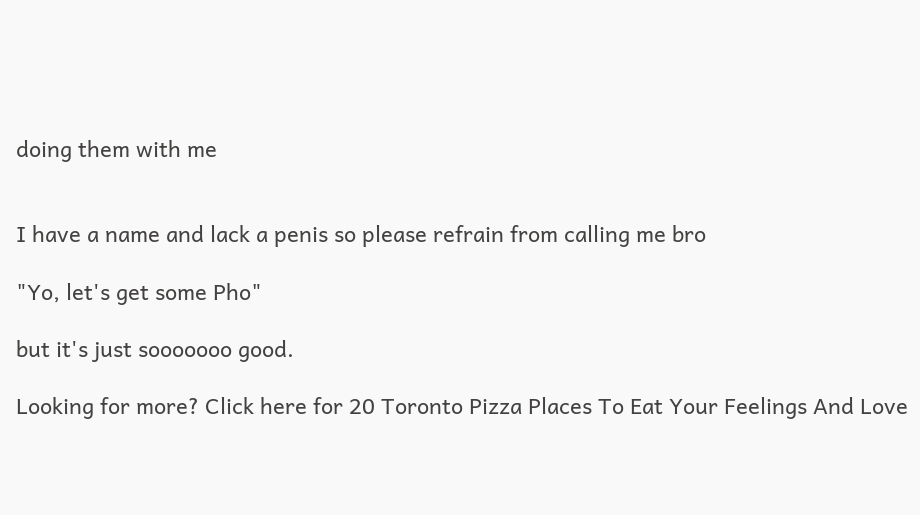doing them with me


I have a name and lack a penis so please refrain from calling me bro

"Yo, let's get some Pho"

but it's just sooooooo good.

Looking for more? Click here for 20 Toronto Pizza Places To Eat Your Feelings And Love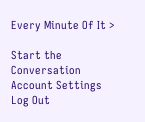Every Minute Of It >

Start the Conversation
Account Settings
Log Out